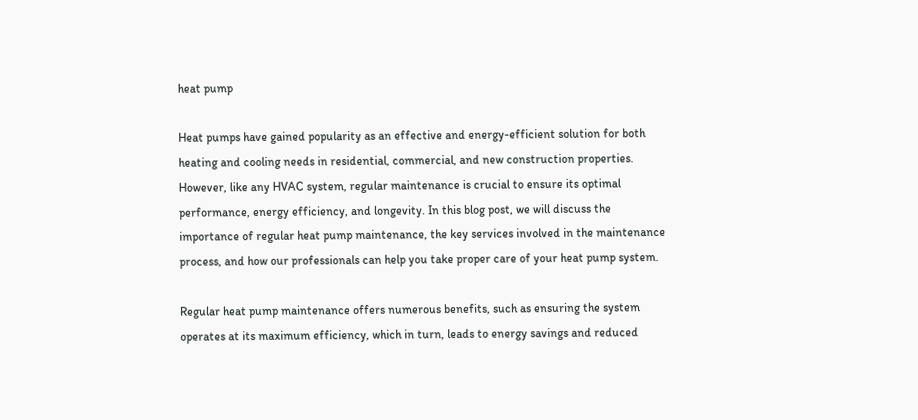heat pump

Heat pumps have gained popularity as an effective and energy-efficient solution for both heating and cooling needs in residential, commercial, and new construction properties. However, like any HVAC system, regular maintenance is crucial to ensure its optimal performance, energy efficiency, and longevity. In this blog post, we will discuss the importance of regular heat pump maintenance, the key services involved in the maintenance process, and how our professionals can help you take proper care of your heat pump system.

Regular heat pump maintenance offers numerous benefits, such as ensuring the system operates at its maximum efficiency, which in turn, leads to energy savings and reduced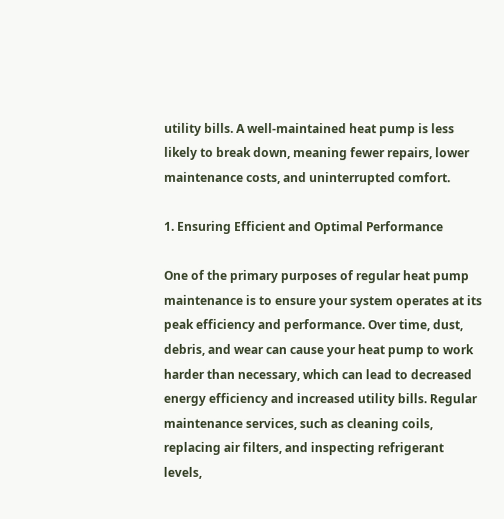utility bills. A well-maintained heat pump is less likely to break down, meaning fewer repairs, lower maintenance costs, and uninterrupted comfort.

1. Ensuring Efficient and Optimal Performance

One of the primary purposes of regular heat pump maintenance is to ensure your system operates at its peak efficiency and performance. Over time, dust, debris, and wear can cause your heat pump to work harder than necessary, which can lead to decreased energy efficiency and increased utility bills. Regular maintenance services, such as cleaning coils, replacing air filters, and inspecting refrigerant levels,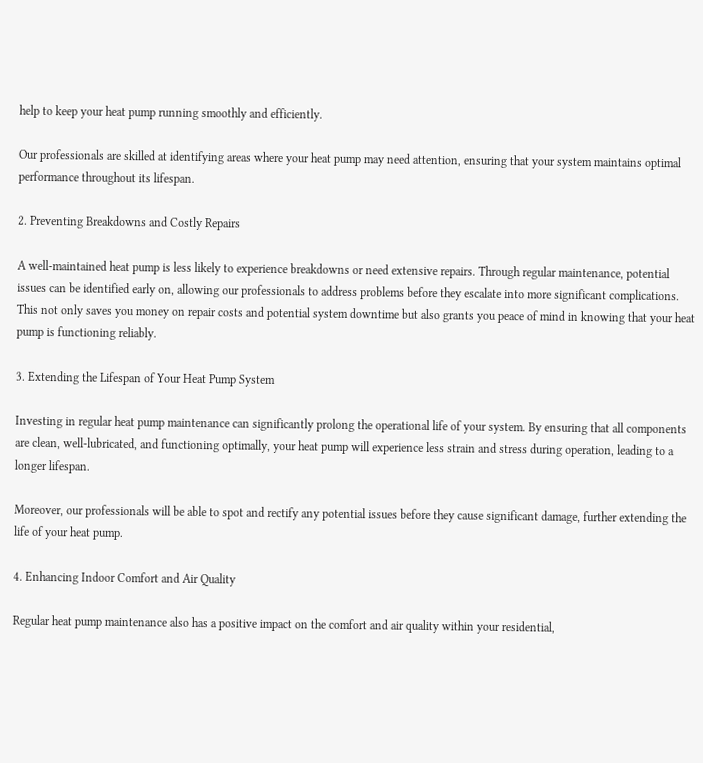help to keep your heat pump running smoothly and efficiently.

Our professionals are skilled at identifying areas where your heat pump may need attention, ensuring that your system maintains optimal performance throughout its lifespan.

2. Preventing Breakdowns and Costly Repairs

A well-maintained heat pump is less likely to experience breakdowns or need extensive repairs. Through regular maintenance, potential issues can be identified early on, allowing our professionals to address problems before they escalate into more significant complications. This not only saves you money on repair costs and potential system downtime but also grants you peace of mind in knowing that your heat pump is functioning reliably.

3. Extending the Lifespan of Your Heat Pump System

Investing in regular heat pump maintenance can significantly prolong the operational life of your system. By ensuring that all components are clean, well-lubricated, and functioning optimally, your heat pump will experience less strain and stress during operation, leading to a longer lifespan.

Moreover, our professionals will be able to spot and rectify any potential issues before they cause significant damage, further extending the life of your heat pump.

4. Enhancing Indoor Comfort and Air Quality

Regular heat pump maintenance also has a positive impact on the comfort and air quality within your residential,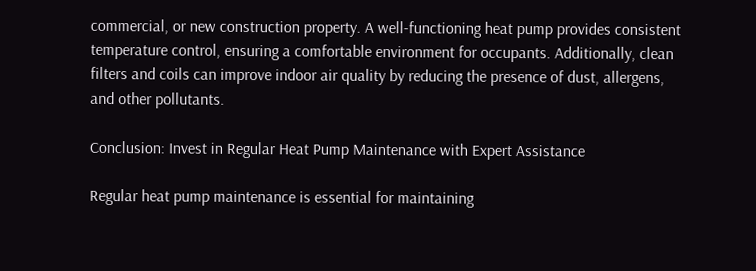commercial, or new construction property. A well-functioning heat pump provides consistent temperature control, ensuring a comfortable environment for occupants. Additionally, clean filters and coils can improve indoor air quality by reducing the presence of dust, allergens, and other pollutants.

Conclusion: Invest in Regular Heat Pump Maintenance with Expert Assistance

Regular heat pump maintenance is essential for maintaining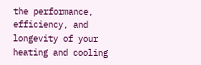the performance, efficiency, and longevity of your heating and cooling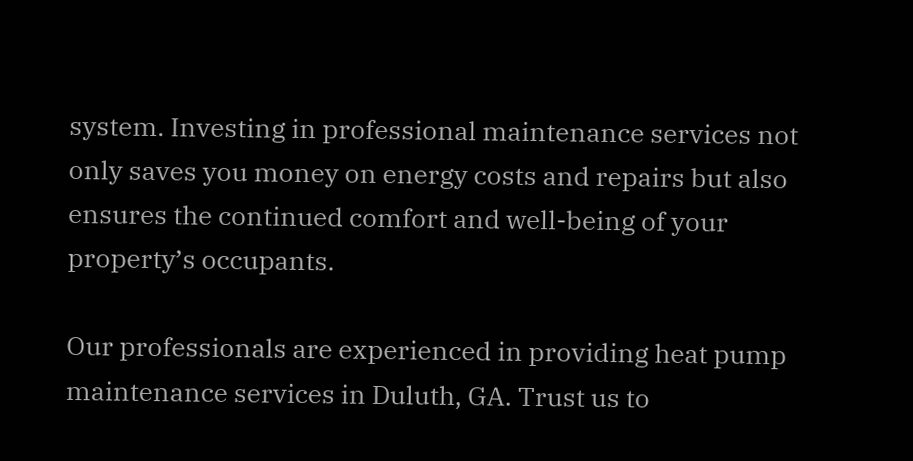system. Investing in professional maintenance services not only saves you money on energy costs and repairs but also ensures the continued comfort and well-being of your property’s occupants.

Our professionals are experienced in providing heat pump maintenance services in Duluth, GA. Trust us to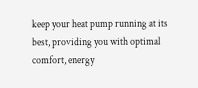keep your heat pump running at its best, providing you with optimal comfort, energy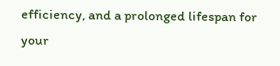efficiency, and a prolonged lifespan for your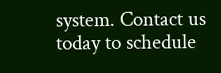system. Contact us today to schedule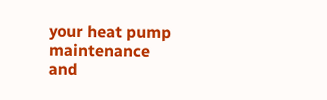your heat pump maintenance and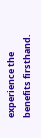experience the benefits firsthand.